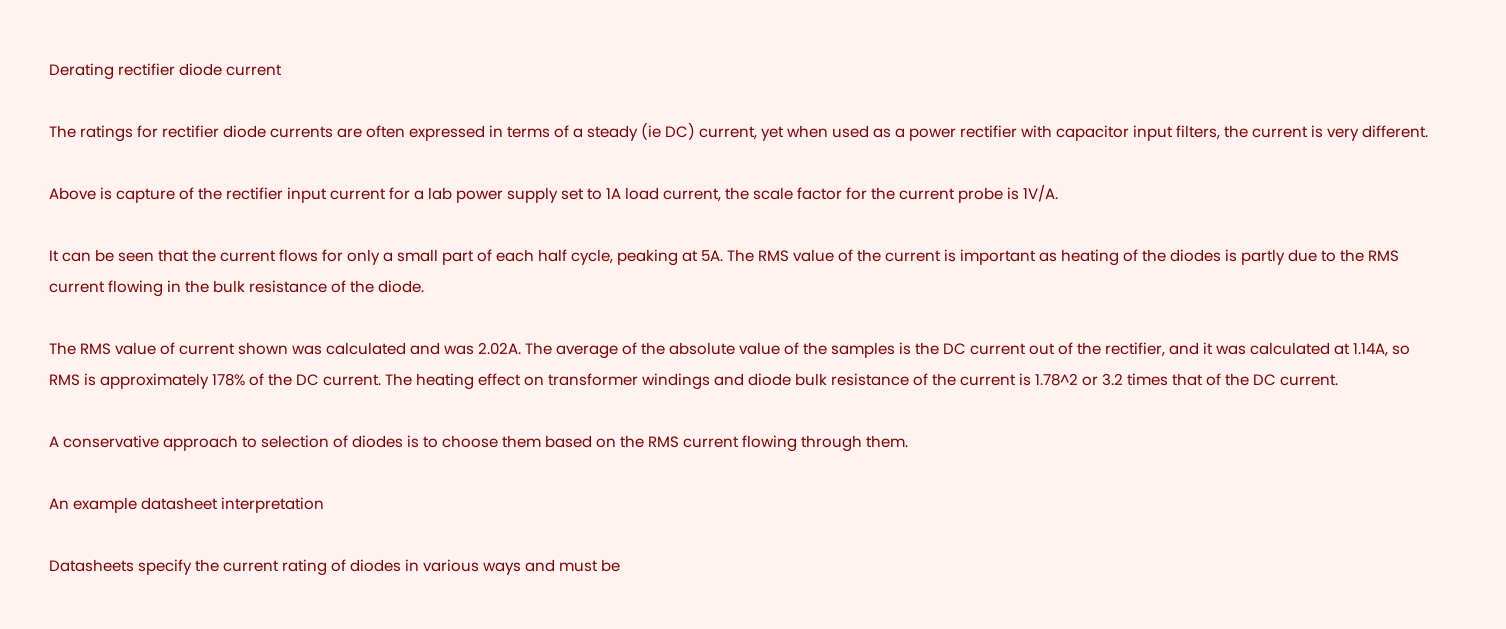Derating rectifier diode current

The ratings for rectifier diode currents are often expressed in terms of a steady (ie DC) current, yet when used as a power rectifier with capacitor input filters, the current is very different.

Above is capture of the rectifier input current for a lab power supply set to 1A load current, the scale factor for the current probe is 1V/A.

It can be seen that the current flows for only a small part of each half cycle, peaking at 5A. The RMS value of the current is important as heating of the diodes is partly due to the RMS current flowing in the bulk resistance of the diode.

The RMS value of current shown was calculated and was 2.02A. The average of the absolute value of the samples is the DC current out of the rectifier, and it was calculated at 1.14A, so RMS is approximately 178% of the DC current. The heating effect on transformer windings and diode bulk resistance of the current is 1.78^2 or 3.2 times that of the DC current.

A conservative approach to selection of diodes is to choose them based on the RMS current flowing through them.

An example datasheet interpretation

Datasheets specify the current rating of diodes in various ways and must be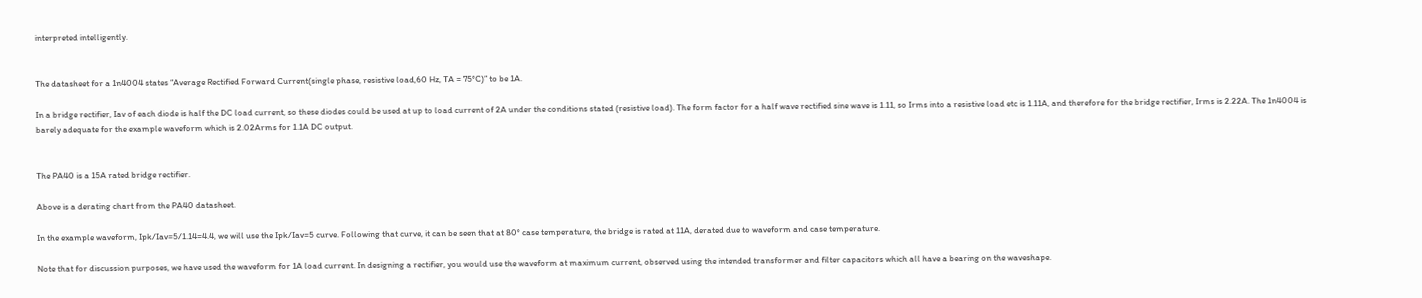interpreted intelligently.


The datasheet for a 1n4004 states “Average Rectified Forward Current(single phase, resistive load,60 Hz, TA = 75°C)” to be 1A.

In a bridge rectifier, Iav of each diode is half the DC load current, so these diodes could be used at up to load current of 2A under the conditions stated (resistive load). The form factor for a half wave rectified sine wave is 1.11, so Irms into a resistive load etc is 1.11A, and therefore for the bridge rectifier, Irms is 2.22A. The 1n4004 is barely adequate for the example waveform which is 2.02Arms for 1.1A DC output.


The PA40 is a 15A rated bridge rectifier.

Above is a derating chart from the PA40 datasheet.

In the example waveform, Ipk/Iav=5/1.14=4.4, we will use the Ipk/Iav=5 curve. Following that curve, it can be seen that at 80° case temperature, the bridge is rated at 11A, derated due to waveform and case temperature.

Note that for discussion purposes, we have used the waveform for 1A load current. In designing a rectifier, you would use the waveform at maximum current, observed using the intended transformer and filter capacitors which all have a bearing on the waveshape.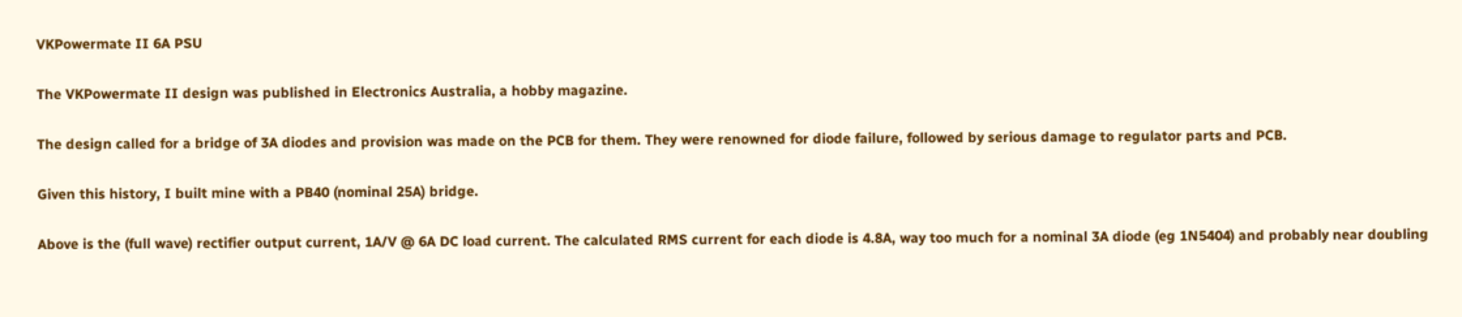VKPowermate II 6A PSU

The VKPowermate II design was published in Electronics Australia, a hobby magazine.

The design called for a bridge of 3A diodes and provision was made on the PCB for them. They were renowned for diode failure, followed by serious damage to regulator parts and PCB.

Given this history, I built mine with a PB40 (nominal 25A) bridge.

Above is the (full wave) rectifier output current, 1A/V @ 6A DC load current. The calculated RMS current for each diode is 4.8A, way too much for a nominal 3A diode (eg 1N5404) and probably near doubling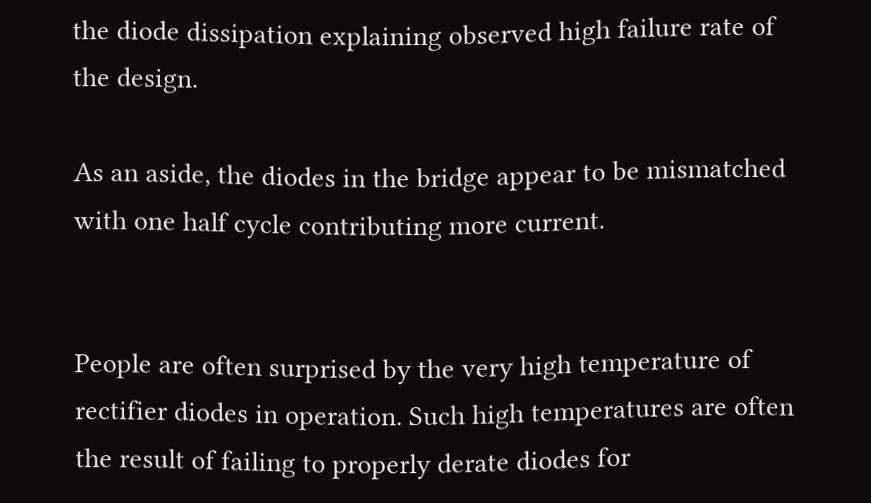the diode dissipation explaining observed high failure rate of the design.

As an aside, the diodes in the bridge appear to be mismatched with one half cycle contributing more current.


People are often surprised by the very high temperature of rectifier diodes in operation. Such high temperatures are often the result of failing to properly derate diodes for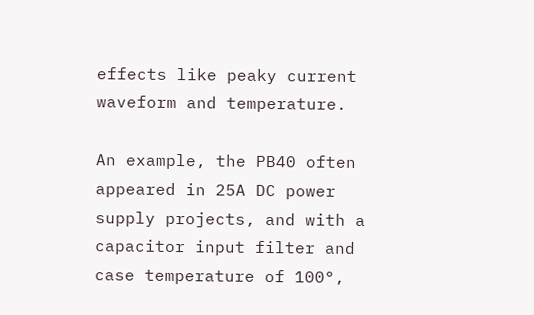effects like peaky current waveform and temperature.

An example, the PB40 often appeared in 25A DC power supply projects, and with a capacitor input filter and case temperature of 100°,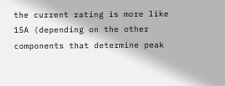the current rating is more like 15A (depending on the other components that determine peak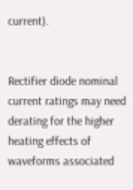current).


Rectifier diode nominal current ratings may need derating for the higher heating effects of waveforms associated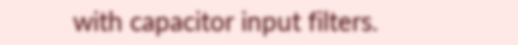with capacitor input filters.